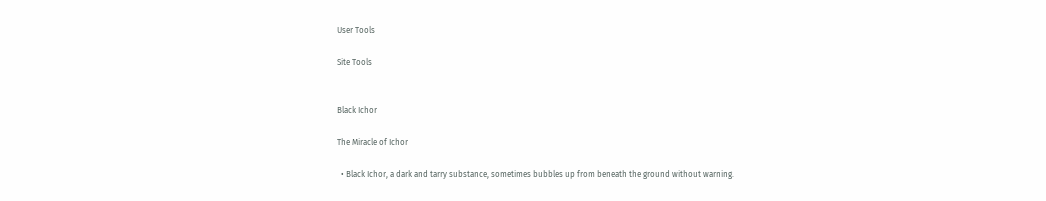User Tools

Site Tools


Black Ichor

The Miracle of Ichor

  • Black Ichor, a dark and tarry substance, sometimes bubbles up from beneath the ground without warning.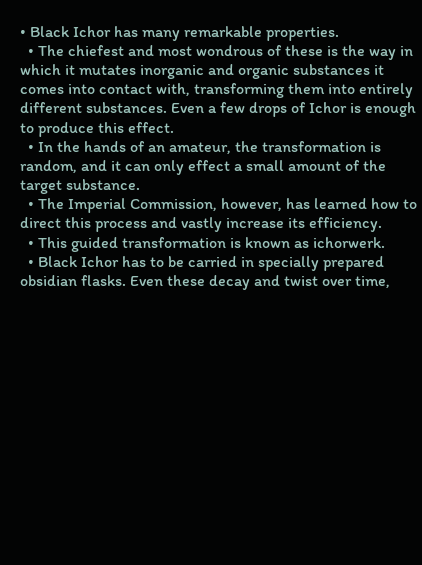• Black Ichor has many remarkable properties.
  • The chiefest and most wondrous of these is the way in which it mutates inorganic and organic substances it comes into contact with, transforming them into entirely different substances. Even a few drops of Ichor is enough to produce this effect.
  • In the hands of an amateur, the transformation is random, and it can only effect a small amount of the target substance.
  • The Imperial Commission, however, has learned how to direct this process and vastly increase its efficiency.
  • This guided transformation is known as ichorwerk.
  • Black Ichor has to be carried in specially prepared obsidian flasks. Even these decay and twist over time,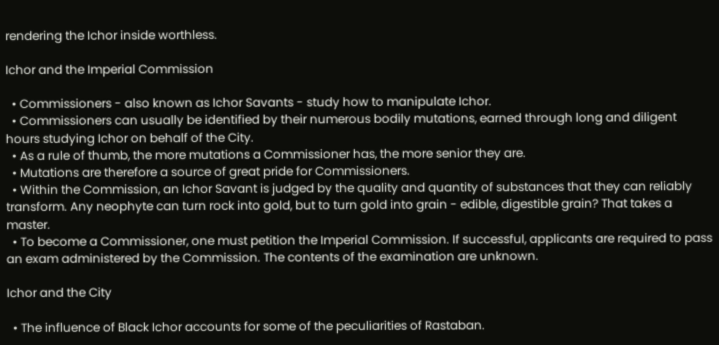rendering the Ichor inside worthless.

Ichor and the Imperial Commission

  • Commissioners - also known as Ichor Savants - study how to manipulate Ichor.
  • Commissioners can usually be identified by their numerous bodily mutations, earned through long and diligent hours studying Ichor on behalf of the City.
  • As a rule of thumb, the more mutations a Commissioner has, the more senior they are.
  • Mutations are therefore a source of great pride for Commissioners.
  • Within the Commission, an Ichor Savant is judged by the quality and quantity of substances that they can reliably transform. Any neophyte can turn rock into gold, but to turn gold into grain - edible, digestible grain? That takes a master.
  • To become a Commissioner, one must petition the Imperial Commission. If successful, applicants are required to pass an exam administered by the Commission. The contents of the examination are unknown.

Ichor and the City

  • The influence of Black Ichor accounts for some of the peculiarities of Rastaban.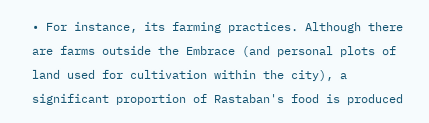• For instance, its farming practices. Although there are farms outside the Embrace (and personal plots of land used for cultivation within the city), a significant proportion of Rastaban's food is produced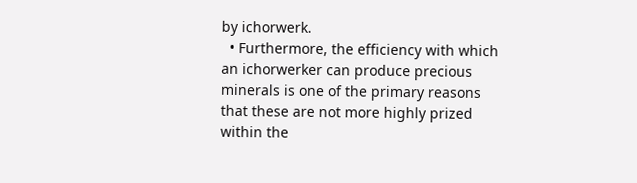by ichorwerk.
  • Furthermore, the efficiency with which an ichorwerker can produce precious minerals is one of the primary reasons that these are not more highly prized within the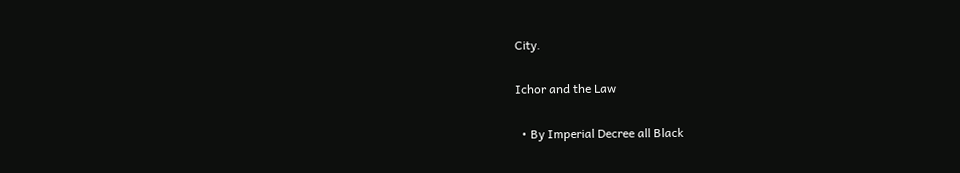City.

Ichor and the Law

  • By Imperial Decree all Black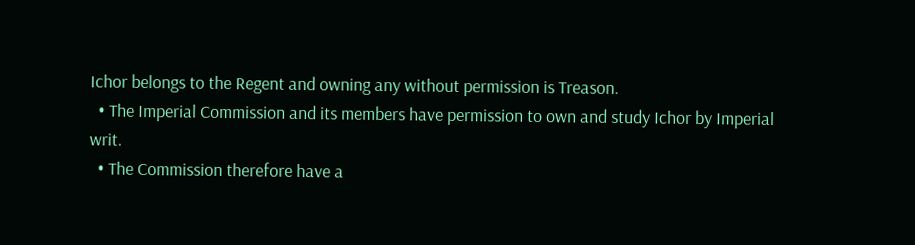Ichor belongs to the Regent and owning any without permission is Treason.
  • The Imperial Commission and its members have permission to own and study Ichor by Imperial writ.
  • The Commission therefore have a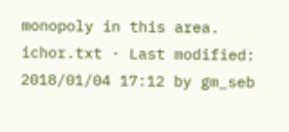monopoly in this area.
ichor.txt · Last modified: 2018/01/04 17:12 by gm_seb